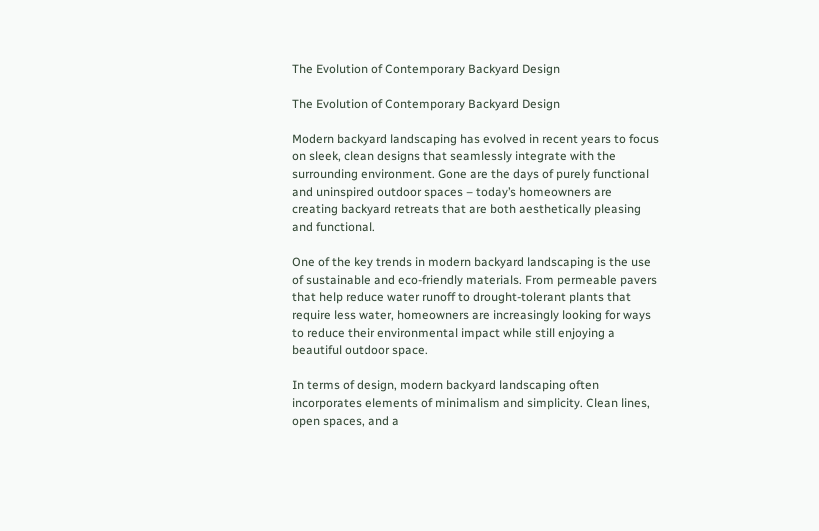The Evolution of Contemporary Backyard Design

The Evolution of Contemporary Backyard Design

Modern backyard landscaping has evolved in recent years to focus on sleek, clean designs that seamlessly integrate with the surrounding environment. Gone are the days of purely functional and uninspired outdoor spaces – today’s homeowners are creating backyard retreats that are both aesthetically pleasing and functional.

One of the key trends in modern backyard landscaping is the use of sustainable and eco-friendly materials. From permeable pavers that help reduce water runoff to drought-tolerant plants that require less water, homeowners are increasingly looking for ways to reduce their environmental impact while still enjoying a beautiful outdoor space.

In terms of design, modern backyard landscaping often incorporates elements of minimalism and simplicity. Clean lines, open spaces, and a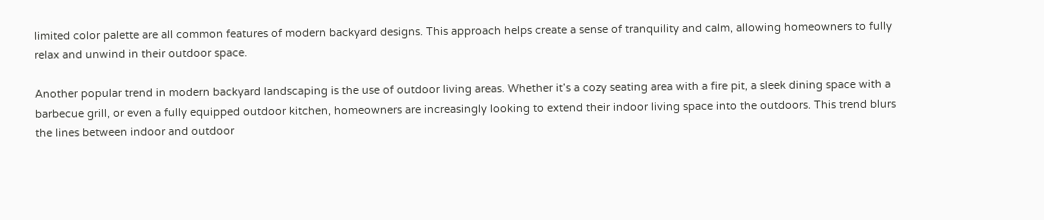limited color palette are all common features of modern backyard designs. This approach helps create a sense of tranquility and calm, allowing homeowners to fully relax and unwind in their outdoor space.

Another popular trend in modern backyard landscaping is the use of outdoor living areas. Whether it’s a cozy seating area with a fire pit, a sleek dining space with a barbecue grill, or even a fully equipped outdoor kitchen, homeowners are increasingly looking to extend their indoor living space into the outdoors. This trend blurs the lines between indoor and outdoor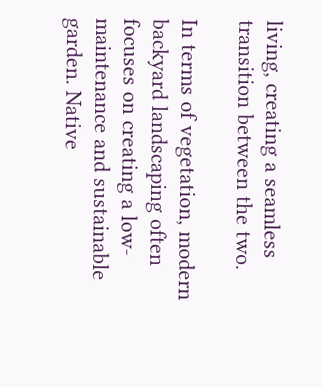living, creating a seamless transition between the two.

In terms of vegetation, modern backyard landscaping often focuses on creating a low-maintenance and sustainable garden. Native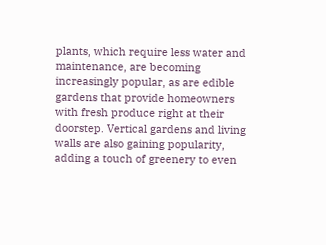plants, which require less water and maintenance, are becoming increasingly popular, as are edible gardens that provide homeowners with fresh produce right at their doorstep. Vertical gardens and living walls are also gaining popularity, adding a touch of greenery to even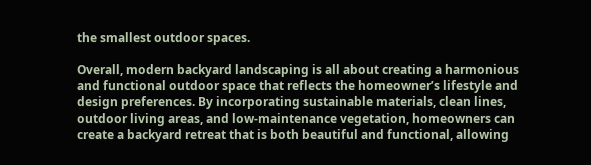the smallest outdoor spaces.

Overall, modern backyard landscaping is all about creating a harmonious and functional outdoor space that reflects the homeowner’s lifestyle and design preferences. By incorporating sustainable materials, clean lines, outdoor living areas, and low-maintenance vegetation, homeowners can create a backyard retreat that is both beautiful and functional, allowing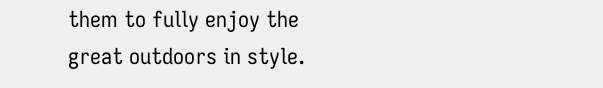them to fully enjoy the great outdoors in style.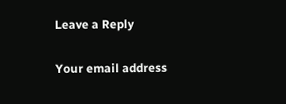Leave a Reply

Your email address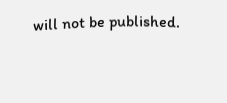will not be published.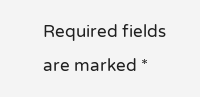Required fields are marked *